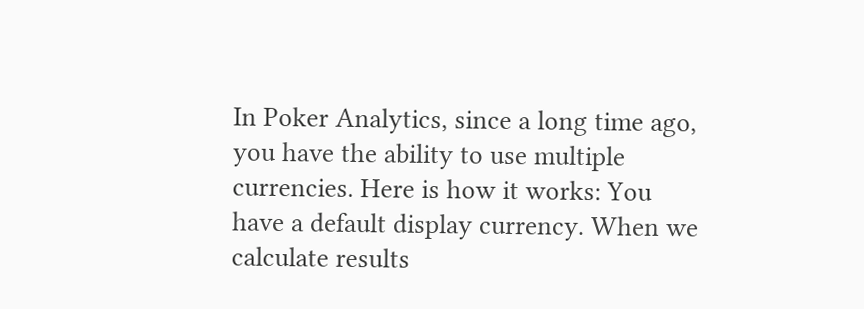In Poker Analytics, since a long time ago, you have the ability to use multiple currencies. Here is how it works: You have a default display currency. When we calculate results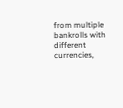from multiple bankrolls with different currencies,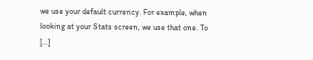we use your default currency. For example, when looking at your Stats screen, we use that one. To […]